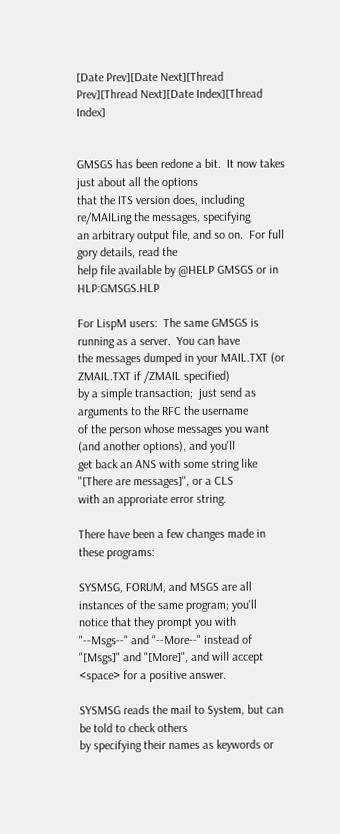[Date Prev][Date Next][Thread Prev][Thread Next][Date Index][Thread Index]


GMSGS has been redone a bit.  It now takes just about all the options
that the ITS version does, including re/MAILing the messages, specifying
an arbitrary output file, and so on.  For full gory details, read the
help file available by @HELP GMSGS or in HLP:GMSGS.HLP

For LispM users:  The same GMSGS is running as a server.  You can have
the messages dumped in your MAIL.TXT (or ZMAIL.TXT if /ZMAIL specified)
by a simple transaction;  just send as arguments to the RFC the username
of the person whose messages you want (and another options), and you'll
get back an ANS with some string like "[There are messages]", or a CLS
with an approriate error string.

There have been a few changes made in these programs:

SYSMSG, FORUM, and MSGS are all instances of the same program; you'll
notice that they prompt you with "--Msgs--" and "--More--" instead of
"[Msgs]" and "[More]", and will accept <space> for a positive answer.

SYSMSG reads the mail to System, but can be told to check others
by specifying their names as keywords or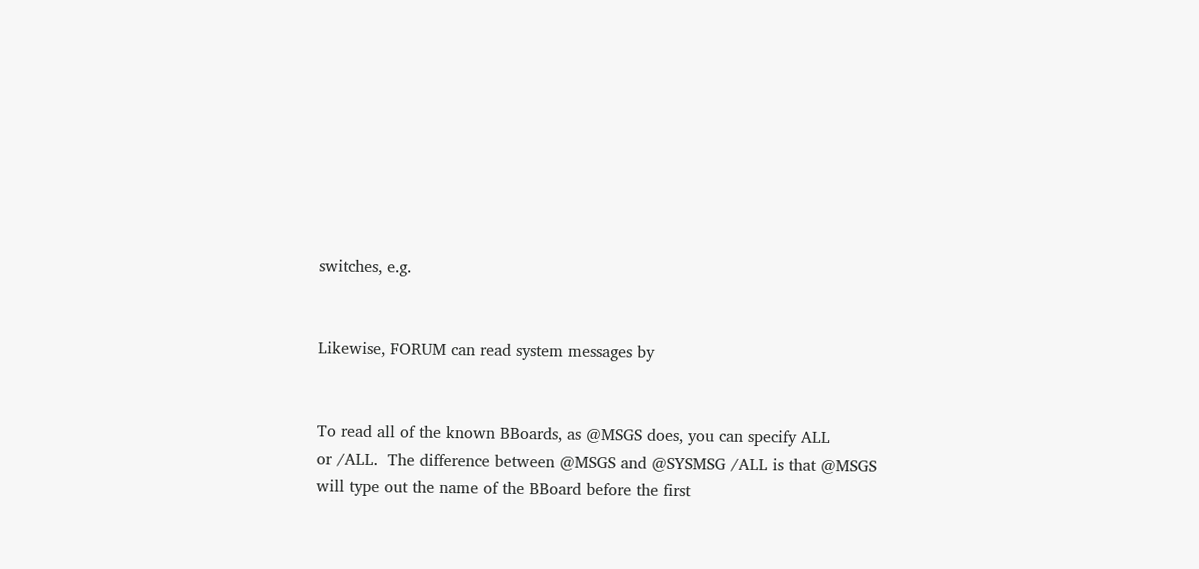switches, e.g.


Likewise, FORUM can read system messages by


To read all of the known BBoards, as @MSGS does, you can specify ALL
or /ALL.  The difference between @MSGS and @SYSMSG /ALL is that @MSGS
will type out the name of the BBoard before the first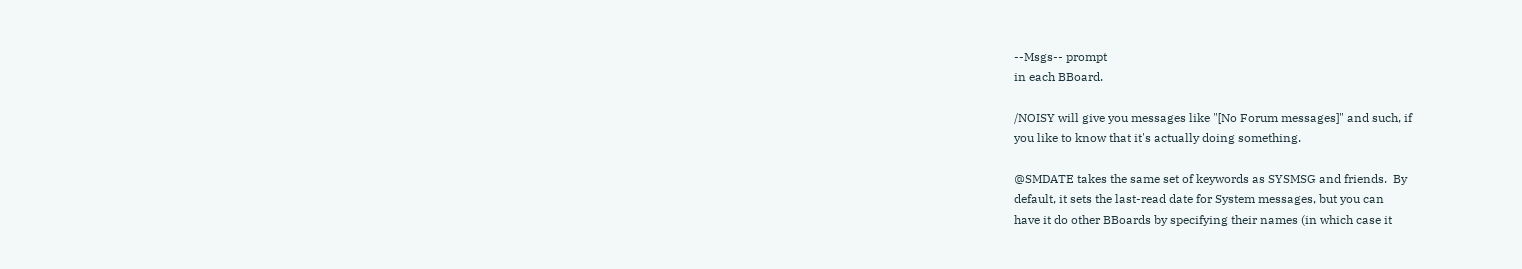--Msgs-- prompt
in each BBoard.

/NOISY will give you messages like "[No Forum messages]" and such, if
you like to know that it's actually doing something.

@SMDATE takes the same set of keywords as SYSMSG and friends.  By
default, it sets the last-read date for System messages, but you can
have it do other BBoards by specifying their names (in which case it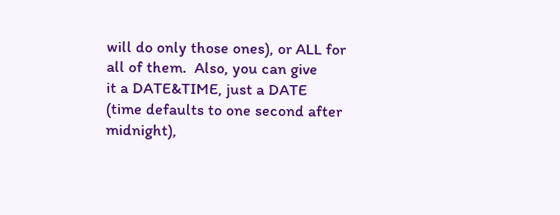will do only those ones), or ALL for all of them.  Also, you can give
it a DATE&TIME, just a DATE (time defaults to one second after
midnight),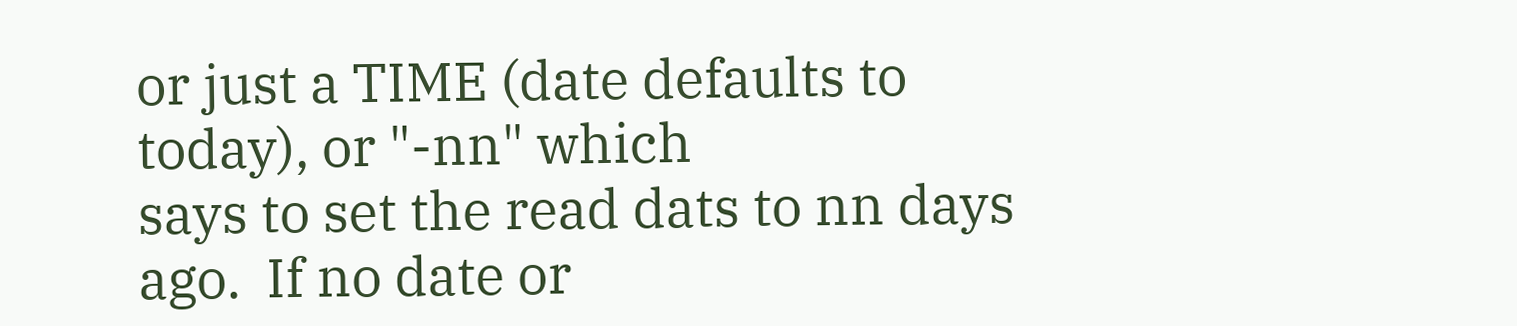or just a TIME (date defaults to today), or "-nn" which
says to set the read dats to nn days ago.  If no date or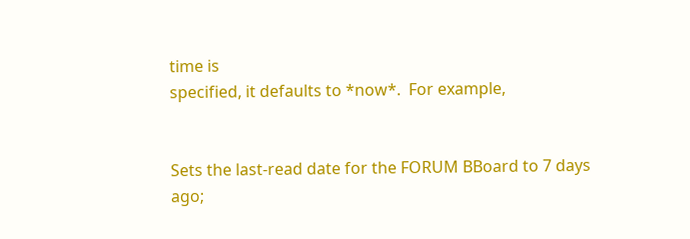time is
specified, it defaults to *now*.  For example,


Sets the last-read date for the FORUM BBoard to 7 days ago;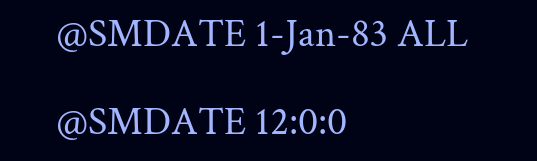@SMDATE 1-Jan-83 ALL

@SMDATE 12:0:0